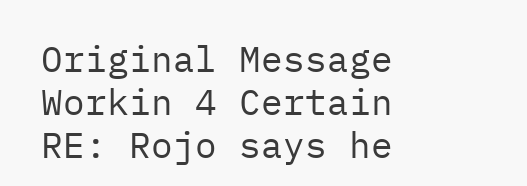Original Message
Workin 4 Certain
RE: Rojo says he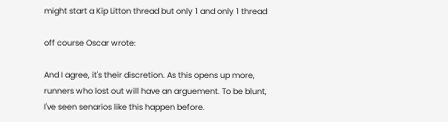might start a Kip Litton thread but only 1 and only 1 thread

off course Oscar wrote:

And I agree, it's their discretion. As this opens up more, runners who lost out will have an arguement. To be blunt, I've seen senarios like this happen before.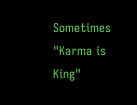Sometimes "Karma is King"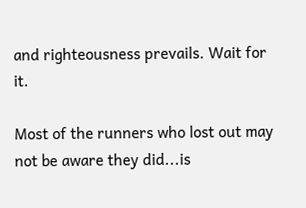and righteousness prevails. Wait for it.

Most of the runners who lost out may not be aware they did...is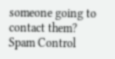someone going to contact them?
Spam Control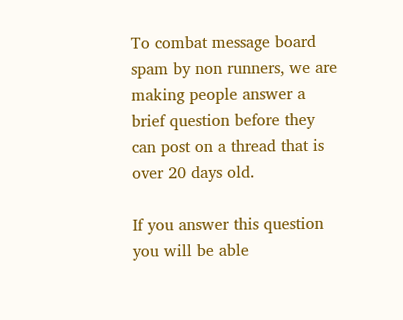To combat message board spam by non runners, we are making people answer a brief question before they can post on a thread that is over 20 days old.

If you answer this question you will be able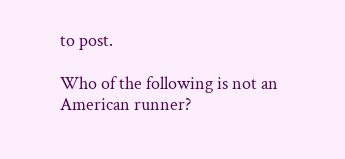to post.

Who of the following is not an American runner?